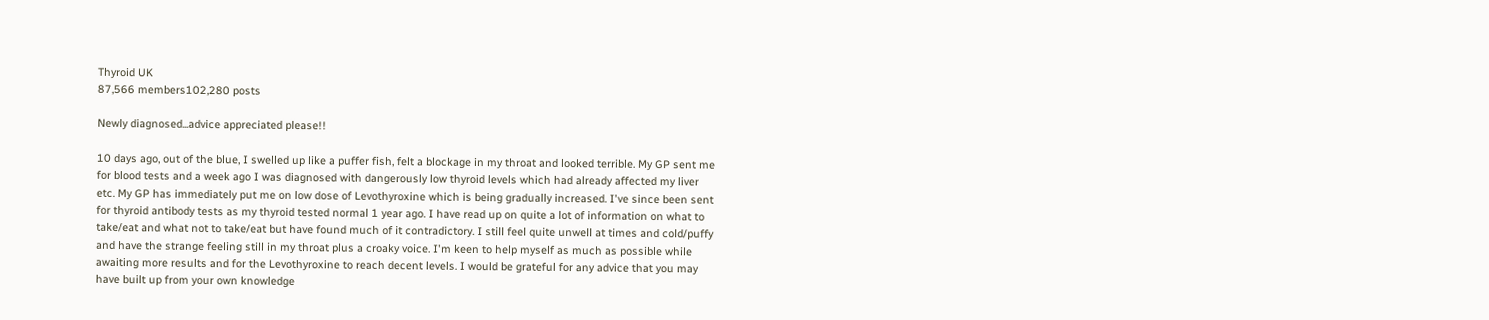Thyroid UK
87,566 members102,280 posts

Newly diagnosed...advice appreciated please!!

10 days ago, out of the blue, I swelled up like a puffer fish, felt a blockage in my throat and looked terrible. My GP sent me for blood tests and a week ago I was diagnosed with dangerously low thyroid levels which had already affected my liver etc. My GP has immediately put me on low dose of Levothyroxine which is being gradually increased. I've since been sent for thyroid antibody tests as my thyroid tested normal 1 year ago. I have read up on quite a lot of information on what to take/eat and what not to take/eat but have found much of it contradictory. I still feel quite unwell at times and cold/puffy and have the strange feeling still in my throat plus a croaky voice. I'm keen to help myself as much as possible while awaiting more results and for the Levothyroxine to reach decent levels. I would be grateful for any advice that you may have built up from your own knowledge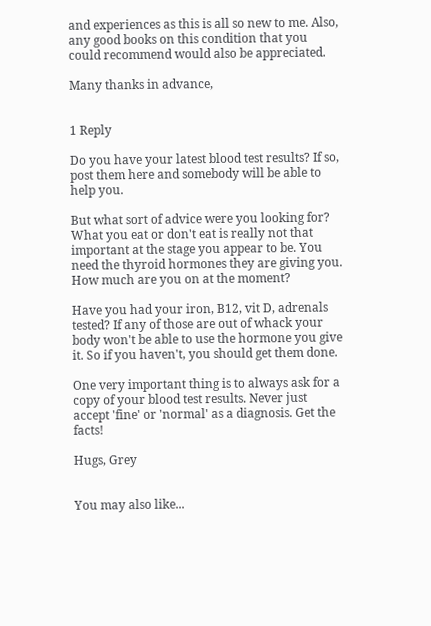and experiences as this is all so new to me. Also, any good books on this condition that you could recommend would also be appreciated.

Many thanks in advance,


1 Reply

Do you have your latest blood test results? If so, post them here and somebody will be able to help you.

But what sort of advice were you looking for? What you eat or don't eat is really not that important at the stage you appear to be. You need the thyroid hormones they are giving you. How much are you on at the moment?

Have you had your iron, B12, vit D, adrenals tested? If any of those are out of whack your body won't be able to use the hormone you give it. So if you haven't, you should get them done.

One very important thing is to always ask for a copy of your blood test results. Never just accept 'fine' or 'normal' as a diagnosis. Get the facts!

Hugs, Grey


You may also like...